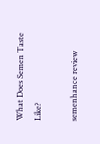What Does Semen Taste Like?

semenhance review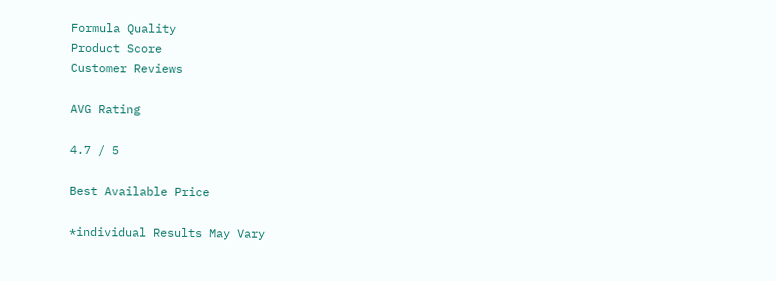Formula Quality
Product Score
Customer Reviews

AVG Rating

4.7 / 5

Best Available Price

*individual Results May Vary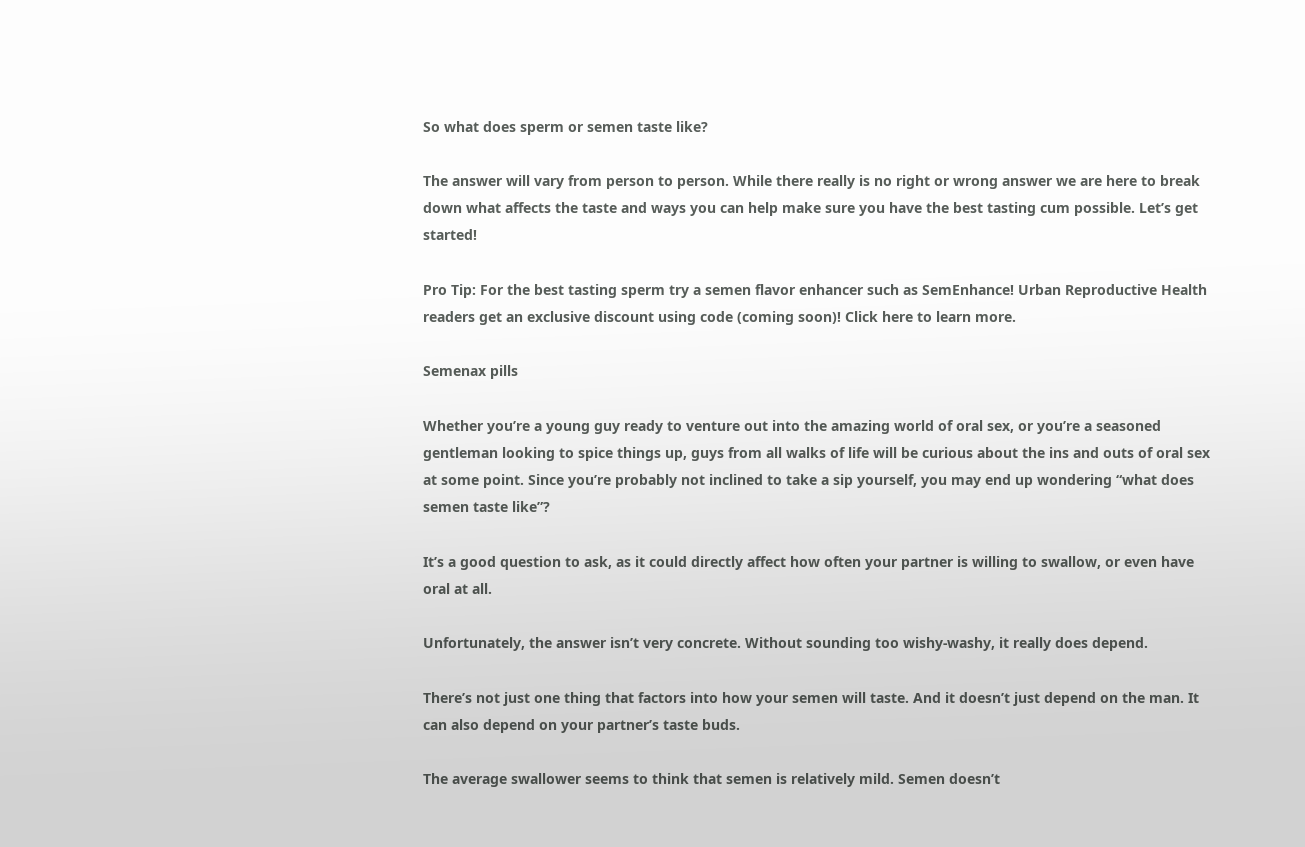So what does sperm or semen taste like?

The answer will vary from person to person. While there really is no right or wrong answer we are here to break down what affects the taste and ways you can help make sure you have the best tasting cum possible. Let’s get started!

Pro Tip: For the best tasting sperm try a semen flavor enhancer such as SemEnhance! Urban Reproductive Health readers get an exclusive discount using code (coming soon)! Click here to learn more.

Semenax pills

Whether you’re a young guy ready to venture out into the amazing world of oral sex, or you’re a seasoned gentleman looking to spice things up, guys from all walks of life will be curious about the ins and outs of oral sex at some point. Since you’re probably not inclined to take a sip yourself, you may end up wondering “what does semen taste like”?

It’s a good question to ask, as it could directly affect how often your partner is willing to swallow, or even have oral at all.

Unfortunately, the answer isn’t very concrete. Without sounding too wishy-washy, it really does depend.

There’s not just one thing that factors into how your semen will taste. And it doesn’t just depend on the man. It can also depend on your partner’s taste buds.

The average swallower seems to think that semen is relatively mild. Semen doesn’t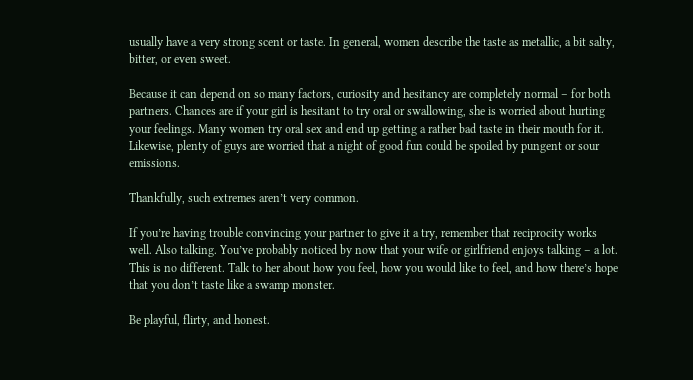usually have a very strong scent or taste. In general, women describe the taste as metallic, a bit salty, bitter, or even sweet.

Because it can depend on so many factors, curiosity and hesitancy are completely normal – for both partners. Chances are if your girl is hesitant to try oral or swallowing, she is worried about hurting your feelings. Many women try oral sex and end up getting a rather bad taste in their mouth for it.
Likewise, plenty of guys are worried that a night of good fun could be spoiled by pungent or sour emissions.

Thankfully, such extremes aren’t very common.

If you’re having trouble convincing your partner to give it a try, remember that reciprocity works well. Also talking. You’ve probably noticed by now that your wife or girlfriend enjoys talking – a lot. This is no different. Talk to her about how you feel, how you would like to feel, and how there’s hope that you don’t taste like a swamp monster.

Be playful, flirty, and honest.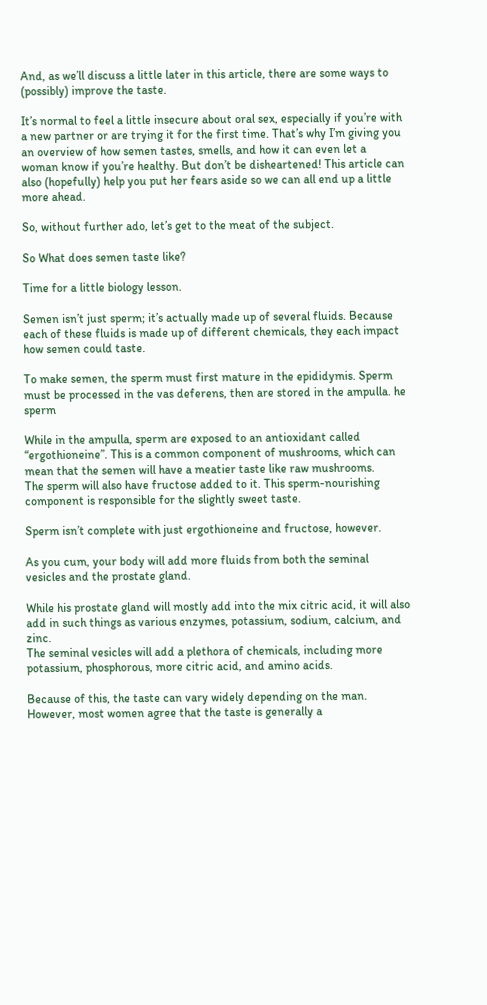And, as we’ll discuss a little later in this article, there are some ways to (possibly) improve the taste.

It’s normal to feel a little insecure about oral sex, especially if you’re with a new partner or are trying it for the first time. That’s why I’m giving you an overview of how semen tastes, smells, and how it can even let a woman know if you’re healthy. But don’t be disheartened! This article can also (hopefully) help you put her fears aside so we can all end up a little more ahead.

So, without further ado, let’s get to the meat of the subject.

So What does semen taste like?

Time for a little biology lesson.

Semen isn’t just sperm; it’s actually made up of several fluids. Because each of these fluids is made up of different chemicals, they each impact how semen could taste.

To make semen, the sperm must first mature in the epididymis. Sperm must be processed in the vas deferens, then are stored in the ampulla. he sperm

While in the ampulla, sperm are exposed to an antioxidant called “ergothioneine”. This is a common component of mushrooms, which can mean that the semen will have a meatier taste like raw mushrooms.
The sperm will also have fructose added to it. This sperm-nourishing component is responsible for the slightly sweet taste.

Sperm isn’t complete with just ergothioneine and fructose, however.

As you cum, your body will add more fluids from both the seminal vesicles and the prostate gland.

While his prostate gland will mostly add into the mix citric acid, it will also add in such things as various enzymes, potassium, sodium, calcium, and zinc.
The seminal vesicles will add a plethora of chemicals, including more potassium, phosphorous, more citric acid, and amino acids.

Because of this, the taste can vary widely depending on the man. However, most women agree that the taste is generally a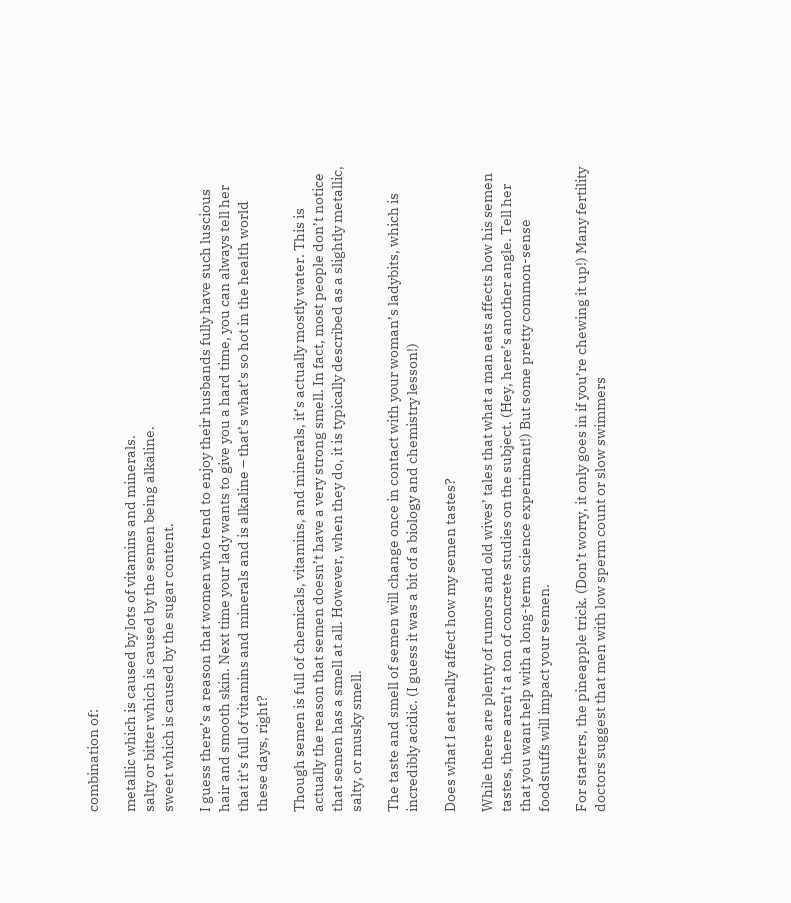combination of:

metallic which is caused by lots of vitamins and minerals.
salty or bitter which is caused by the semen being alkaline.
sweet which is caused by the sugar content.

I guess there’s a reason that women who tend to enjoy their husbands fully have such luscious hair and smooth skin. Next time your lady wants to give you a hard time, you can always tell her that it’s full of vitamins and minerals and is alkaline – that’s what’s so hot in the health world these days, right?

Though semen is full of chemicals, vitamins, and minerals, it’s actually mostly water. This is actually the reason that semen doesn’t have a very strong smell. In fact, most people don’t notice that semen has a smell at all. However, when they do, it is typically described as a slightly metallic, salty, or musky smell.

The taste and smell of semen will change once in contact with your woman’s ladybits, which is incredibly acidic. (I guess it was a bit of a biology and chemistry lesson!)

Does what I eat really affect how my semen tastes?

While there are plenty of rumors and old wives’ tales that what a man eats affects how his semen tastes, there aren’t a ton of concrete studies on the subject. (Hey, here’s another angle. Tell her that you want help with a long-term science experiment!) But some pretty common-sense foodstuffs will impact your semen.

For starters, the pineapple trick. (Don’t worry, it only goes in if you’re chewing it up!) Many fertility doctors suggest that men with low sperm count or slow swimmers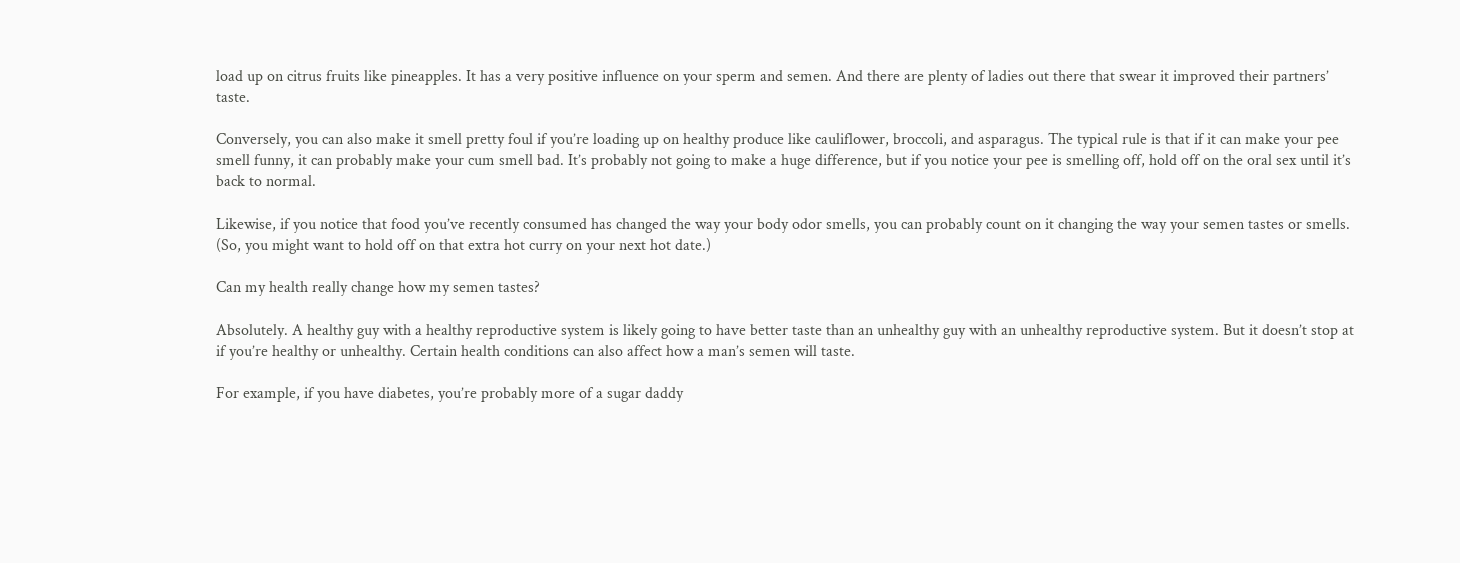load up on citrus fruits like pineapples. It has a very positive influence on your sperm and semen. And there are plenty of ladies out there that swear it improved their partners’ taste.

Conversely, you can also make it smell pretty foul if you’re loading up on healthy produce like cauliflower, broccoli, and asparagus. The typical rule is that if it can make your pee smell funny, it can probably make your cum smell bad. It’s probably not going to make a huge difference, but if you notice your pee is smelling off, hold off on the oral sex until it’s back to normal.

Likewise, if you notice that food you’ve recently consumed has changed the way your body odor smells, you can probably count on it changing the way your semen tastes or smells. (So, you might want to hold off on that extra hot curry on your next hot date.)

Can my health really change how my semen tastes?

Absolutely. A healthy guy with a healthy reproductive system is likely going to have better taste than an unhealthy guy with an unhealthy reproductive system. But it doesn’t stop at if you’re healthy or unhealthy. Certain health conditions can also affect how a man’s semen will taste.

For example, if you have diabetes, you’re probably more of a sugar daddy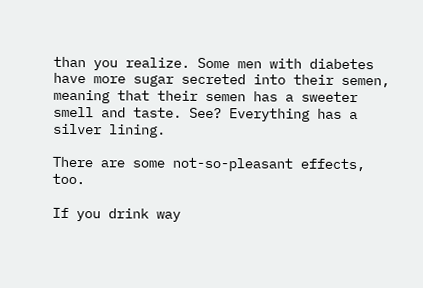than you realize. Some men with diabetes have more sugar secreted into their semen, meaning that their semen has a sweeter smell and taste. See? Everything has a silver lining.

There are some not-so-pleasant effects, too.

If you drink way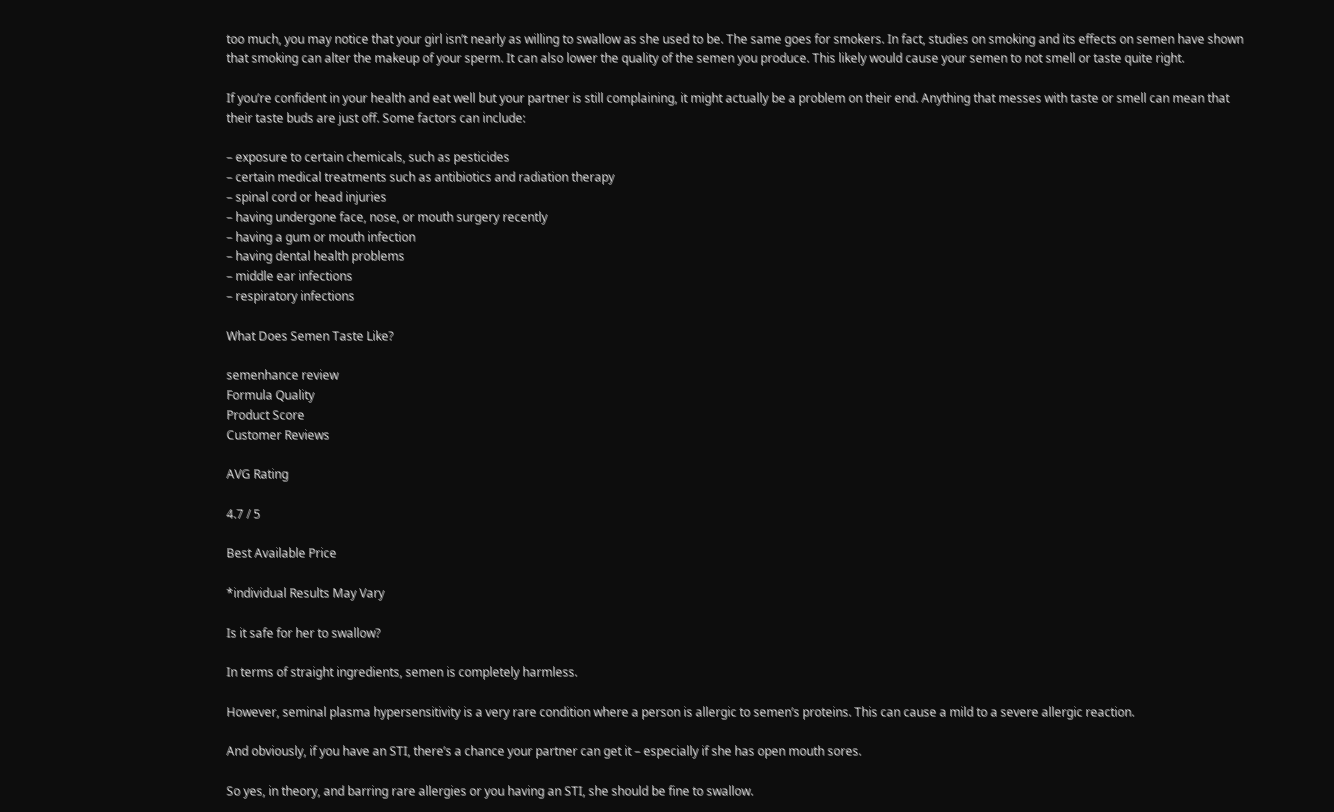too much, you may notice that your girl isn’t nearly as willing to swallow as she used to be. The same goes for smokers. In fact, studies on smoking and its effects on semen have shown that smoking can alter the makeup of your sperm. It can also lower the quality of the semen you produce. This likely would cause your semen to not smell or taste quite right.

If you’re confident in your health and eat well but your partner is still complaining, it might actually be a problem on their end. Anything that messes with taste or smell can mean that their taste buds are just off. Some factors can include:

– exposure to certain chemicals, such as pesticides
– certain medical treatments such as antibiotics and radiation therapy
– spinal cord or head injuries
– having undergone face, nose, or mouth surgery recently
– having a gum or mouth infection
– having dental health problems
– middle ear infections
– respiratory infections

What Does Semen Taste Like?

semenhance review
Formula Quality
Product Score
Customer Reviews

AVG Rating

4.7 / 5

Best Available Price

*individual Results May Vary

Is it safe for her to swallow?

In terms of straight ingredients, semen is completely harmless.

However, seminal plasma hypersensitivity is a very rare condition where a person is allergic to semen’s proteins. This can cause a mild to a severe allergic reaction.

And obviously, if you have an STI, there’s a chance your partner can get it – especially if she has open mouth sores.

So yes, in theory, and barring rare allergies or you having an STI, she should be fine to swallow.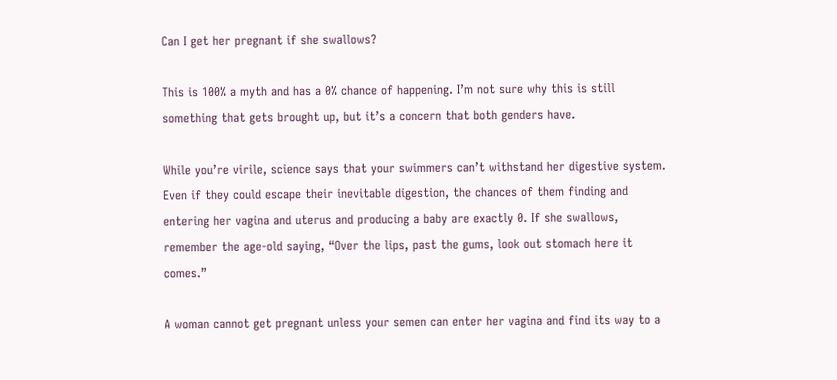Can I get her pregnant if she swallows?

This is 100% a myth and has a 0% chance of happening. I’m not sure why this is still something that gets brought up, but it’s a concern that both genders have.

While you’re virile, science says that your swimmers can’t withstand her digestive system. Even if they could escape their inevitable digestion, the chances of them finding and entering her vagina and uterus and producing a baby are exactly 0. If she swallows, remember the age-old saying, “Over the lips, past the gums, look out stomach here it comes.”

A woman cannot get pregnant unless your semen can enter her vagina and find its way to a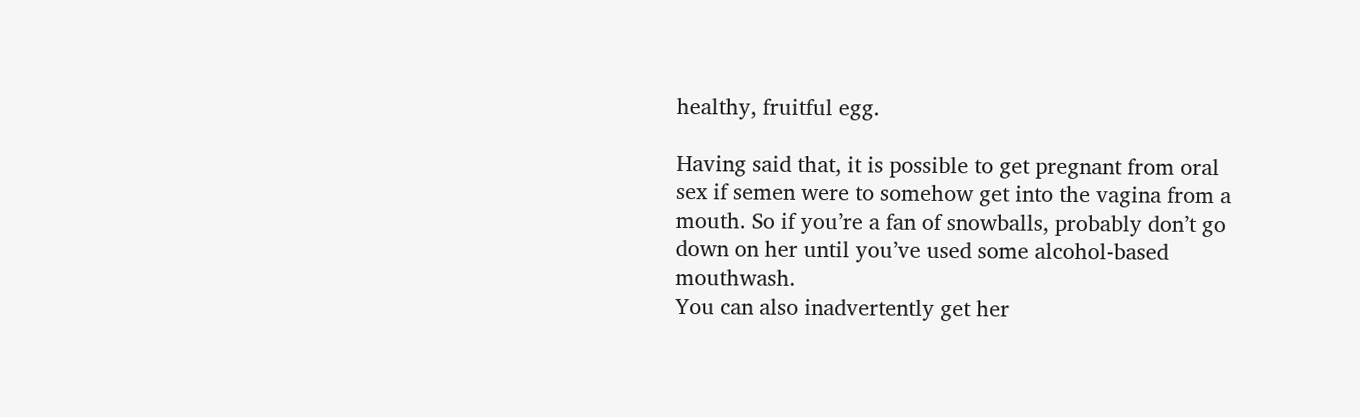healthy, fruitful egg.

Having said that, it is possible to get pregnant from oral sex if semen were to somehow get into the vagina from a mouth. So if you’re a fan of snowballs, probably don’t go down on her until you’ve used some alcohol-based mouthwash.
You can also inadvertently get her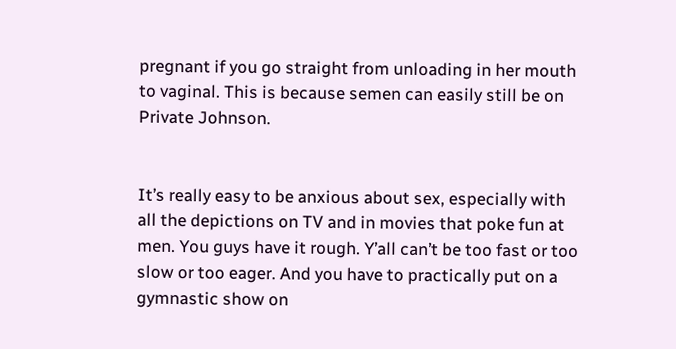pregnant if you go straight from unloading in her mouth to vaginal. This is because semen can easily still be on Private Johnson.


It’s really easy to be anxious about sex, especially with all the depictions on TV and in movies that poke fun at men. You guys have it rough. Y’all can’t be too fast or too slow or too eager. And you have to practically put on a gymnastic show on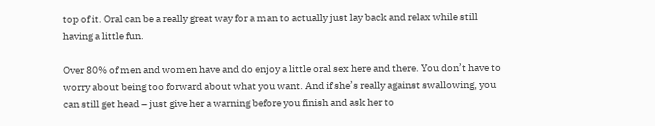top of it. Oral can be a really great way for a man to actually just lay back and relax while still having a little fun.

Over 80% of men and women have and do enjoy a little oral sex here and there. You don’t have to worry about being too forward about what you want. And if she’s really against swallowing, you can still get head – just give her a warning before you finish and ask her to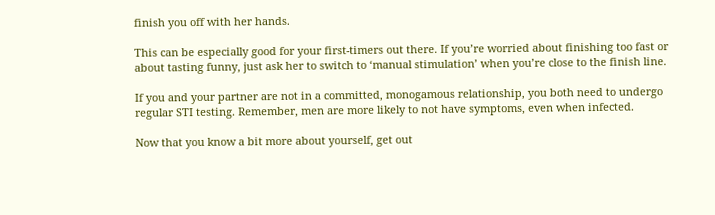finish you off with her hands.

This can be especially good for your first-timers out there. If you’re worried about finishing too fast or about tasting funny, just ask her to switch to ‘manual stimulation’ when you’re close to the finish line.

If you and your partner are not in a committed, monogamous relationship, you both need to undergo regular STI testing. Remember, men are more likely to not have symptoms, even when infected.

Now that you know a bit more about yourself, get out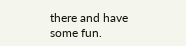there and have some fun.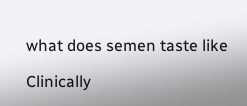what does semen taste like

Clinically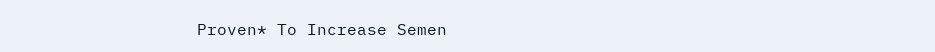Proven* To Increase Semen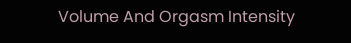Volume And Orgasm Intensity